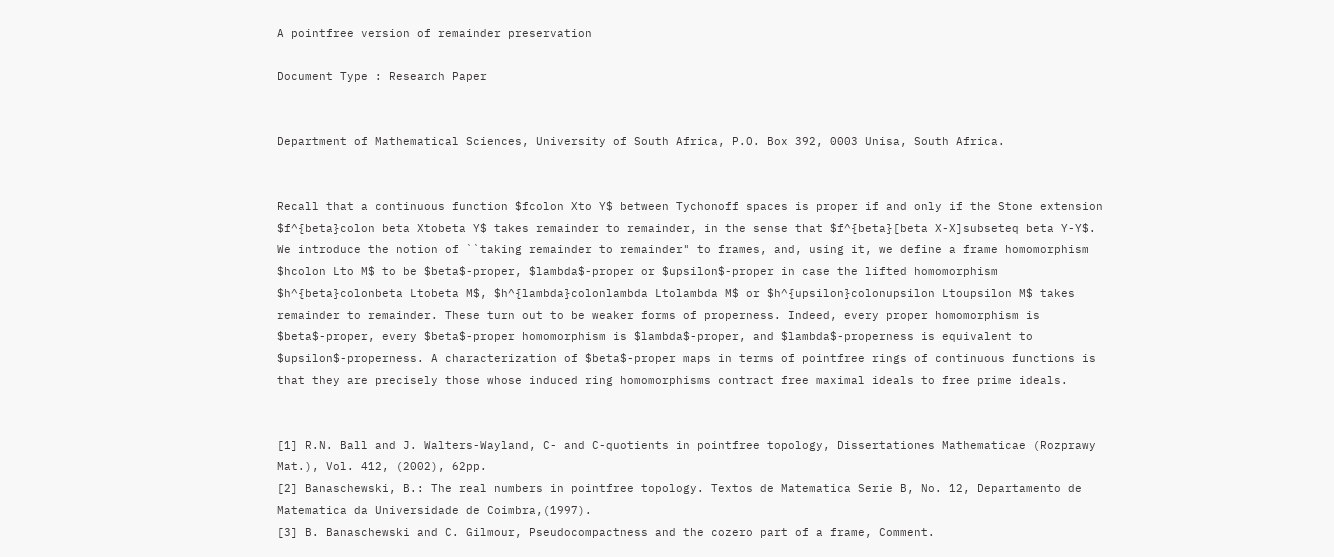A pointfree version of remainder preservation

Document Type : Research Paper


Department of Mathematical Sciences, University of South Africa, P.O. Box 392, 0003 Unisa, South Africa.


Recall that a continuous function $fcolon Xto Y$ between Tychonoff spaces is proper if and only if the Stone extension $f^{beta}colon beta Xtobeta Y$ takes remainder to remainder, in the sense that $f^{beta}[beta X-X]subseteq beta Y-Y$. We introduce the notion of ``taking remainder to remainder" to frames, and, using it, we define a frame homomorphism $hcolon Lto M$ to be $beta$-proper, $lambda$-proper or $upsilon$-proper in case the lifted homomorphism $h^{beta}colonbeta Ltobeta M$, $h^{lambda}colonlambda Ltolambda M$ or $h^{upsilon}colonupsilon Ltoupsilon M$ takes remainder to remainder. These turn out to be weaker forms of properness. Indeed, every proper homomorphism is $beta$-proper, every $beta$-proper homomorphism is $lambda$-proper, and $lambda$-properness is equivalent to $upsilon$-properness. A characterization of $beta$-proper maps in terms of pointfree rings of continuous functions is that they are precisely those whose induced ring homomorphisms contract free maximal ideals to free prime ideals.


[1] R.N. Ball and J. Walters-Wayland, C- and C-quotients in pointfree topology, Dissertationes Mathematicae (Rozprawy Mat.), Vol. 412, (2002), 62pp.
[2] Banaschewski, B.: The real numbers in pointfree topology. Textos de Matematica Serie B, No. 12, Departamento de Matematica da Universidade de Coimbra,(1997).
[3] B. Banaschewski and C. Gilmour, Pseudocompactness and the cozero part of a frame, Comment.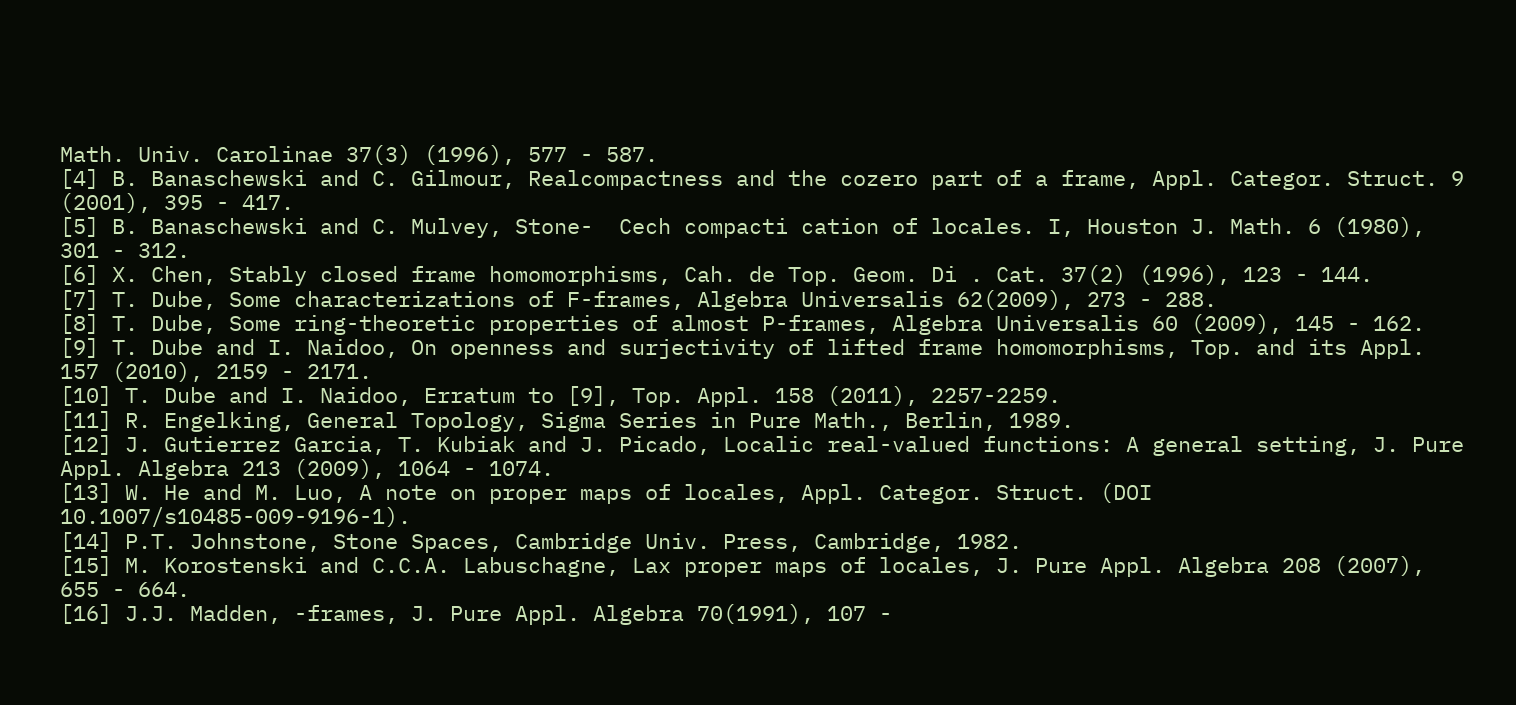Math. Univ. Carolinae 37(3) (1996), 577 - 587.
[4] B. Banaschewski and C. Gilmour, Realcompactness and the cozero part of a frame, Appl. Categor. Struct. 9 (2001), 395 - 417.
[5] B. Banaschewski and C. Mulvey, Stone-  Cech compacti cation of locales. I, Houston J. Math. 6 (1980), 301 - 312.
[6] X. Chen, Stably closed frame homomorphisms, Cah. de Top. Geom. Di . Cat. 37(2) (1996), 123 - 144.
[7] T. Dube, Some characterizations of F-frames, Algebra Universalis 62(2009), 273 - 288.
[8] T. Dube, Some ring-theoretic properties of almost P-frames, Algebra Universalis 60 (2009), 145 - 162.
[9] T. Dube and I. Naidoo, On openness and surjectivity of lifted frame homomorphisms, Top. and its Appl. 157 (2010), 2159 - 2171.
[10] T. Dube and I. Naidoo, Erratum to [9], Top. Appl. 158 (2011), 2257-2259.
[11] R. Engelking, General Topology, Sigma Series in Pure Math., Berlin, 1989.
[12] J. Gutierrez Garcia, T. Kubiak and J. Picado, Localic real-valued functions: A general setting, J. Pure Appl. Algebra 213 (2009), 1064 - 1074.
[13] W. He and M. Luo, A note on proper maps of locales, Appl. Categor. Struct. (DOI 10.1007/s10485-009-9196-1).
[14] P.T. Johnstone, Stone Spaces, Cambridge Univ. Press, Cambridge, 1982.
[15] M. Korostenski and C.C.A. Labuschagne, Lax proper maps of locales, J. Pure Appl. Algebra 208 (2007), 655 - 664.
[16] J.J. Madden, -frames, J. Pure Appl. Algebra 70(1991), 107 -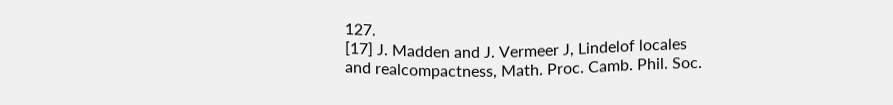127.
[17] J. Madden and J. Vermeer J, Lindelof locales and realcompactness, Math. Proc. Camb. Phil. Soc.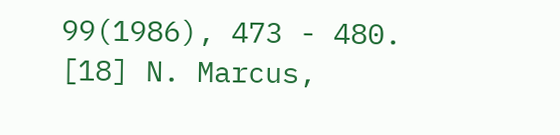99(1986), 473 - 480.
[18] N. Marcus,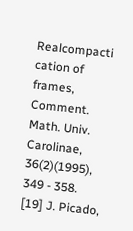Realcompacti cation of frames, Comment. Math. Univ. Carolinae, 36(2)(1995), 349 - 358.
[19] J. Picado,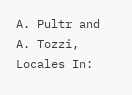A. Pultr and A. Tozzi, Locales In: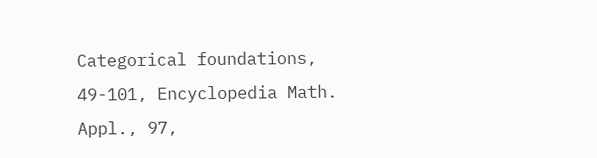Categorical foundations, 49-101, Encyclopedia Math. Appl., 97,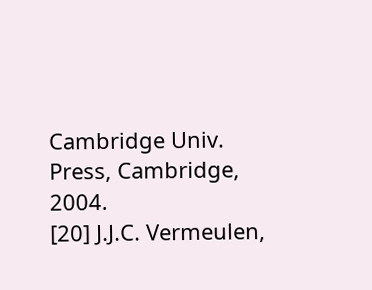Cambridge Univ. Press, Cambridge, 2004.
[20] J.J.C. Vermeulen,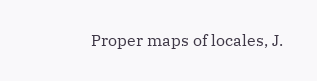Proper maps of locales, J.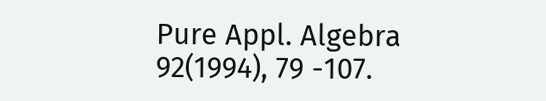Pure Appl. Algebra 92(1994), 79 -107.